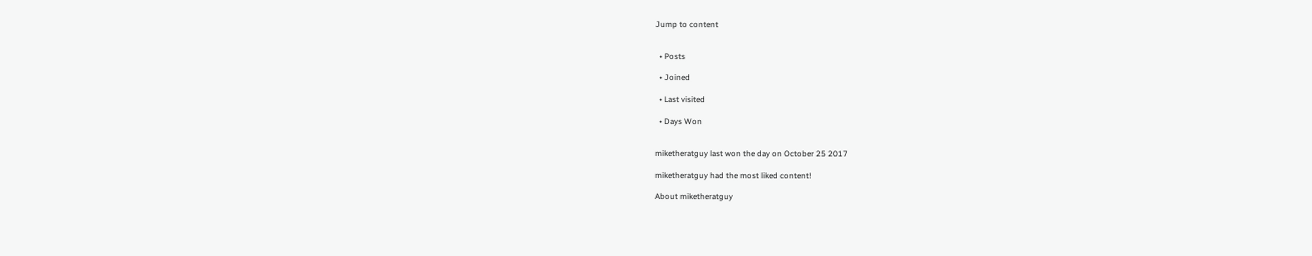Jump to content


  • Posts

  • Joined

  • Last visited

  • Days Won


miketheratguy last won the day on October 25 2017

miketheratguy had the most liked content!

About miketheratguy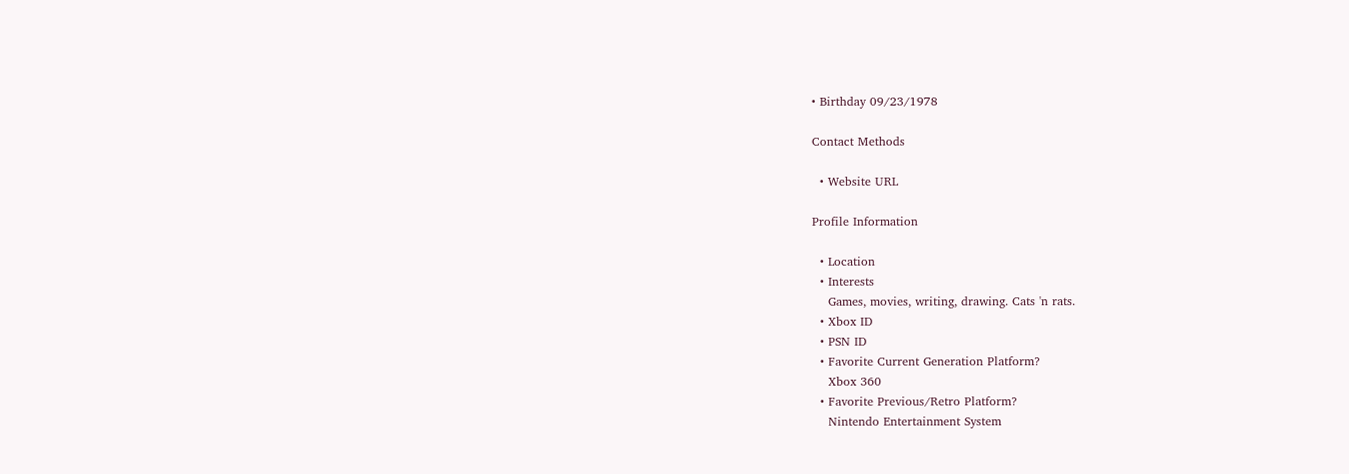• Birthday 09/23/1978

Contact Methods

  • Website URL

Profile Information

  • Location
  • Interests
    Games, movies, writing, drawing. Cats 'n rats.
  • Xbox ID
  • PSN ID
  • Favorite Current Generation Platform?
    Xbox 360
  • Favorite Previous/Retro Platform?
    Nintendo Entertainment System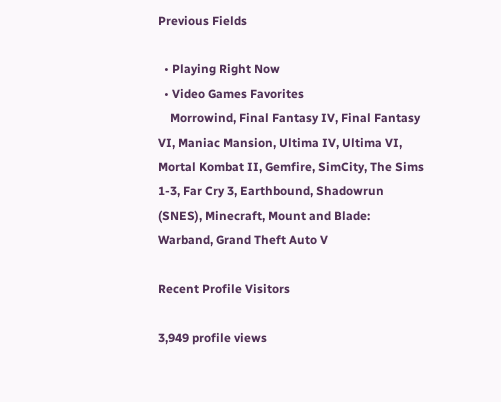Previous Fields

  • Playing Right Now
  • Video Games Favorites
    Morrowind, Final Fantasy IV, Final Fantasy VI, Maniac Mansion, Ultima IV, Ultima VI, Mortal Kombat II, Gemfire, SimCity, The Sims 1-3, Far Cry 3, Earthbound, Shadowrun (SNES), Minecraft, Mount and Blade: Warband, Grand Theft Auto V

Recent Profile Visitors

3,949 profile views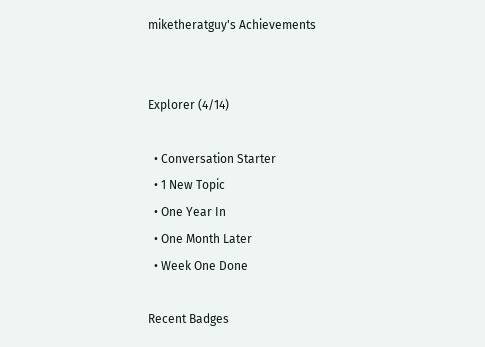miketheratguy's Achievements


Explorer (4/14)

  • Conversation Starter
  • 1 New Topic
  • One Year In
  • One Month Later
  • Week One Done

Recent Badges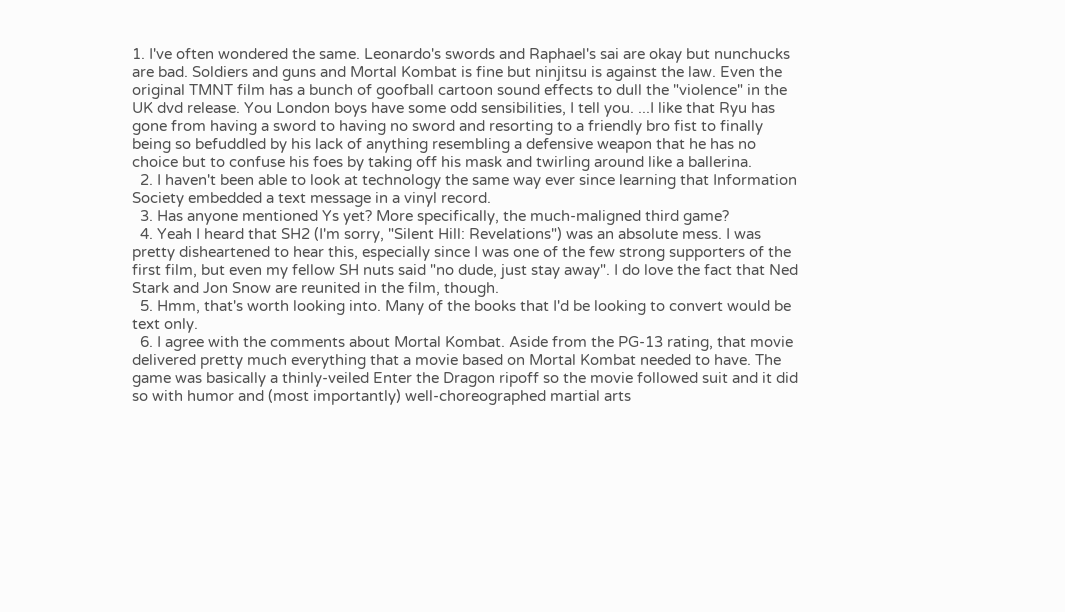1. I've often wondered the same. Leonardo's swords and Raphael's sai are okay but nunchucks are bad. Soldiers and guns and Mortal Kombat is fine but ninjitsu is against the law. Even the original TMNT film has a bunch of goofball cartoon sound effects to dull the "violence" in the UK dvd release. You London boys have some odd sensibilities, I tell you. ...I like that Ryu has gone from having a sword to having no sword and resorting to a friendly bro fist to finally being so befuddled by his lack of anything resembling a defensive weapon that he has no choice but to confuse his foes by taking off his mask and twirling around like a ballerina.
  2. I haven't been able to look at technology the same way ever since learning that Information Society embedded a text message in a vinyl record.
  3. Has anyone mentioned Ys yet? More specifically, the much-maligned third game?
  4. Yeah I heard that SH2 (I'm sorry, "Silent Hill: Revelations") was an absolute mess. I was pretty disheartened to hear this, especially since I was one of the few strong supporters of the first film, but even my fellow SH nuts said "no dude, just stay away". I do love the fact that Ned Stark and Jon Snow are reunited in the film, though.
  5. Hmm, that's worth looking into. Many of the books that I'd be looking to convert would be text only.
  6. I agree with the comments about Mortal Kombat. Aside from the PG-13 rating, that movie delivered pretty much everything that a movie based on Mortal Kombat needed to have. The game was basically a thinly-veiled Enter the Dragon ripoff so the movie followed suit and it did so with humor and (most importantly) well-choreographed martial arts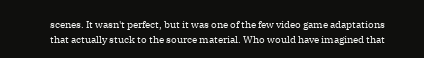scenes. It wasn't perfect, but it was one of the few video game adaptations that actually stuck to the source material. Who would have imagined that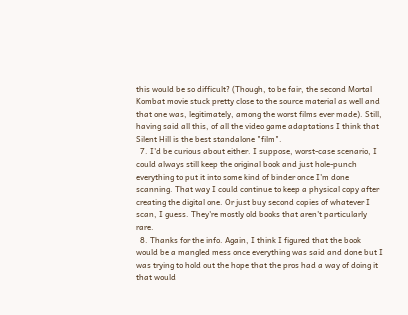this would be so difficult? (Though, to be fair, the second Mortal Kombat movie stuck pretty close to the source material as well and that one was, legitimately, among the worst films ever made). Still, having said all this, of all the video game adaptations I think that Silent Hill is the best standalone "film".
  7. I'd be curious about either. I suppose, worst-case scenario, I could always still keep the original book and just hole-punch everything to put it into some kind of binder once I'm done scanning. That way I could continue to keep a physical copy after creating the digital one. Or just buy second copies of whatever I scan, I guess. They're mostly old books that aren't particularly rare.
  8. Thanks for the info. Again, I think I figured that the book would be a mangled mess once everything was said and done but I was trying to hold out the hope that the pros had a way of doing it that would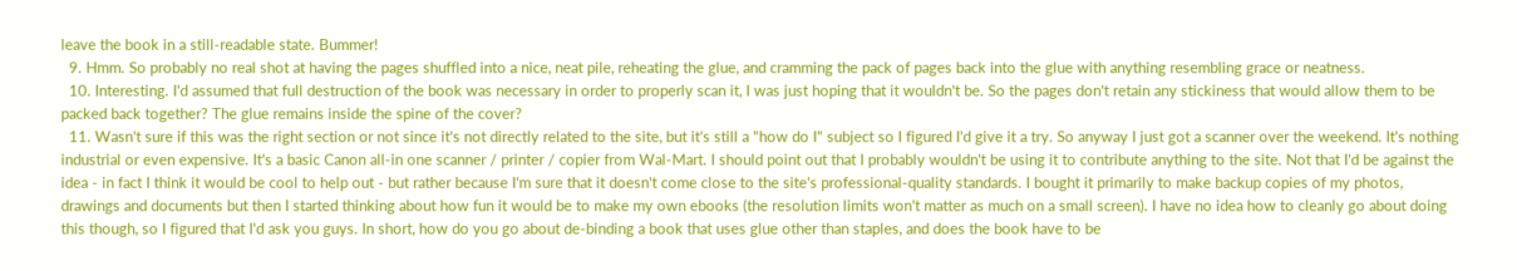leave the book in a still-readable state. Bummer!
  9. Hmm. So probably no real shot at having the pages shuffled into a nice, neat pile, reheating the glue, and cramming the pack of pages back into the glue with anything resembling grace or neatness.
  10. Interesting. I'd assumed that full destruction of the book was necessary in order to properly scan it, I was just hoping that it wouldn't be. So the pages don't retain any stickiness that would allow them to be packed back together? The glue remains inside the spine of the cover?
  11. Wasn't sure if this was the right section or not since it's not directly related to the site, but it's still a "how do I" subject so I figured I'd give it a try. So anyway I just got a scanner over the weekend. It's nothing industrial or even expensive. It's a basic Canon all-in one scanner / printer / copier from Wal-Mart. I should point out that I probably wouldn't be using it to contribute anything to the site. Not that I'd be against the idea - in fact I think it would be cool to help out - but rather because I'm sure that it doesn't come close to the site's professional-quality standards. I bought it primarily to make backup copies of my photos, drawings and documents but then I started thinking about how fun it would be to make my own ebooks (the resolution limits won't matter as much on a small screen). I have no idea how to cleanly go about doing this though, so I figured that I'd ask you guys. In short, how do you go about de-binding a book that uses glue other than staples, and does the book have to be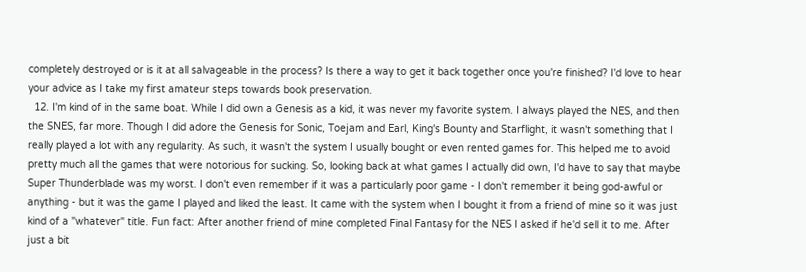completely destroyed or is it at all salvageable in the process? Is there a way to get it back together once you're finished? I'd love to hear your advice as I take my first amateur steps towards book preservation.
  12. I'm kind of in the same boat. While I did own a Genesis as a kid, it was never my favorite system. I always played the NES, and then the SNES, far more. Though I did adore the Genesis for Sonic, Toejam and Earl, King's Bounty and Starflight, it wasn't something that I really played a lot with any regularity. As such, it wasn't the system I usually bought or even rented games for. This helped me to avoid pretty much all the games that were notorious for sucking. So, looking back at what games I actually did own, I'd have to say that maybe Super Thunderblade was my worst. I don't even remember if it was a particularly poor game - I don't remember it being god-awful or anything - but it was the game I played and liked the least. It came with the system when I bought it from a friend of mine so it was just kind of a "whatever" title. Fun fact: After another friend of mine completed Final Fantasy for the NES I asked if he'd sell it to me. After just a bit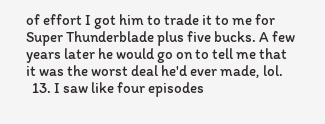of effort I got him to trade it to me for Super Thunderblade plus five bucks. A few years later he would go on to tell me that it was the worst deal he'd ever made, lol.
  13. I saw like four episodes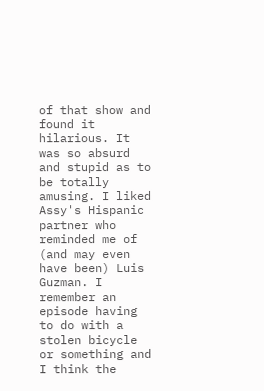of that show and found it hilarious. It was so absurd and stupid as to be totally amusing. I liked Assy's Hispanic partner who reminded me of (and may even have been) Luis Guzman. I remember an episode having to do with a stolen bicycle or something and I think the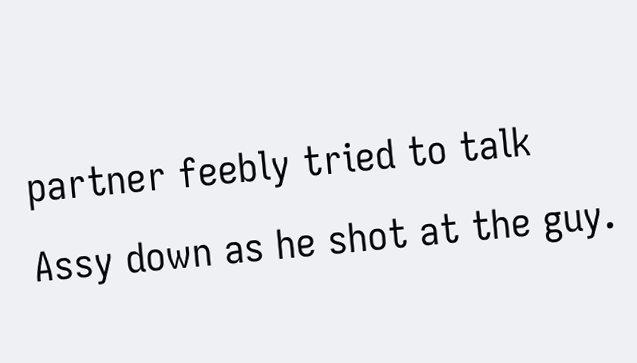partner feebly tried to talk Assy down as he shot at the guy.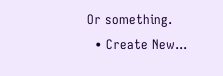Or something.
  • Create New...